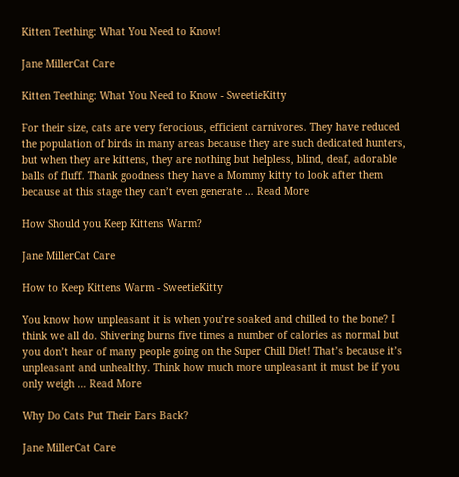Kitten Teething: What You Need to Know!

Jane MillerCat Care

Kitten Teething: What You Need to Know - SweetieKitty

For their size, cats are very ferocious, efficient carnivores. They have reduced the population of birds in many areas because they are such dedicated hunters, but when they are kittens, they are nothing but helpless, blind, deaf, adorable balls of fluff. Thank goodness they have a Mommy kitty to look after them because at this stage they can’t even generate … Read More

How Should you Keep Kittens Warm?

Jane MillerCat Care

How to Keep Kittens Warm - SweetieKitty

You know how unpleasant it is when you’re soaked and chilled to the bone? I think we all do. Shivering burns five times a number of calories as normal but you don’t hear of many people going on the Super Chill Diet! That’s because it’s unpleasant and unhealthy. Think how much more unpleasant it must be if you only weigh … Read More

Why Do Cats Put Their Ears Back?

Jane MillerCat Care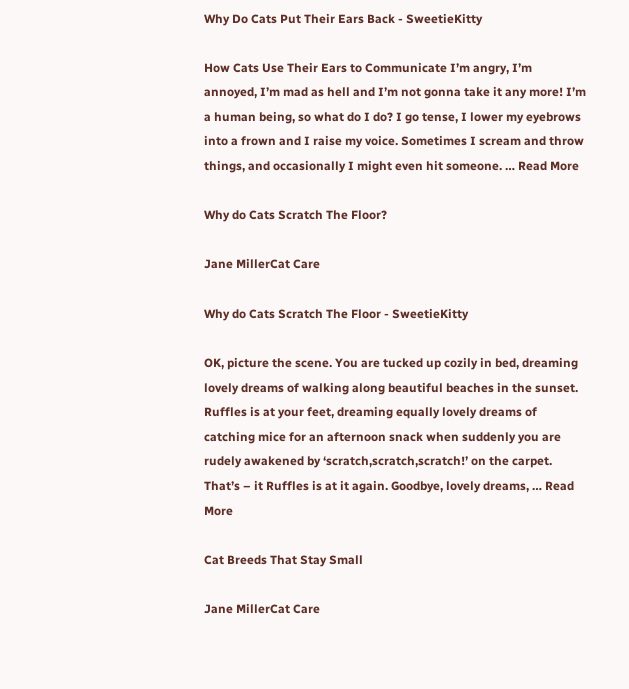Why Do Cats Put Their Ears Back - SweetieKitty

How Cats Use Their Ears to Communicate I’m angry, I’m annoyed, I’m mad as hell and I’m not gonna take it any more! I’m a human being, so what do I do? I go tense, I lower my eyebrows into a frown and I raise my voice. Sometimes I scream and throw things, and occasionally I might even hit someone. … Read More

Why do Cats Scratch The Floor?

Jane MillerCat Care

Why do Cats Scratch The Floor - SweetieKitty

OK, picture the scene. You are tucked up cozily in bed, dreaming lovely dreams of walking along beautiful beaches in the sunset. Ruffles is at your feet, dreaming equally lovely dreams of catching mice for an afternoon snack when suddenly you are rudely awakened by ‘scratch,scratch,scratch!’ on the carpet. That’s – it Ruffles is at it again. Goodbye, lovely dreams, … Read More

Cat Breeds That Stay Small

Jane MillerCat Care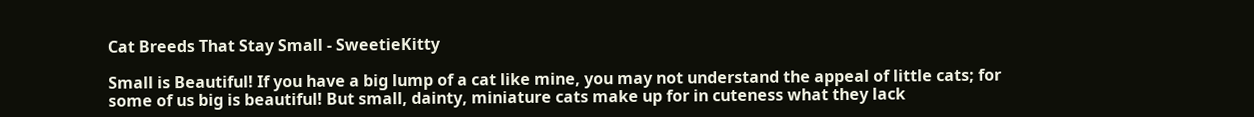Cat Breeds That Stay Small - SweetieKitty

Small is Beautiful! If you have a big lump of a cat like mine, you may not understand the appeal of little cats; for some of us big is beautiful! But small, dainty, miniature cats make up for in cuteness what they lack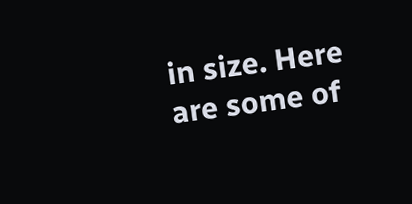in size. Here are some of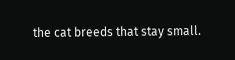the cat breeds that stay small.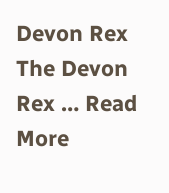Devon Rex The Devon Rex … Read More